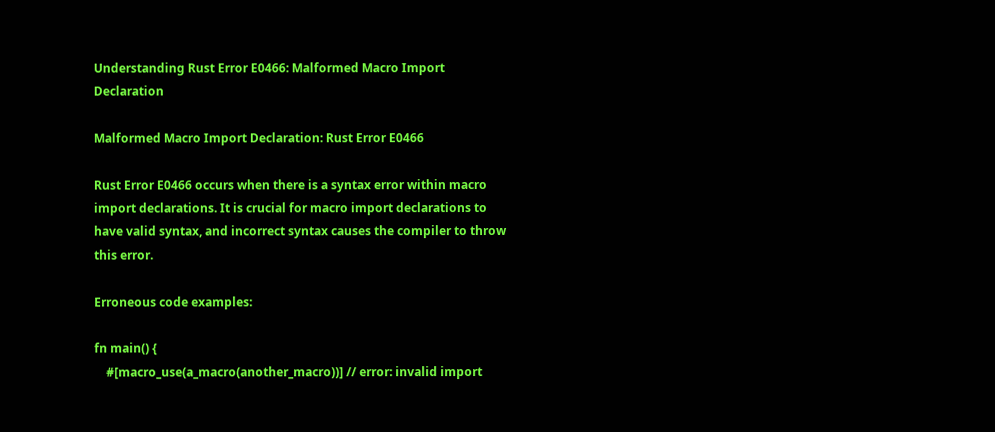Understanding Rust Error E0466: Malformed Macro Import Declaration

Malformed Macro Import Declaration: Rust Error E0466

Rust Error E0466 occurs when there is a syntax error within macro import declarations. It is crucial for macro import declarations to have valid syntax, and incorrect syntax causes the compiler to throw this error.

Erroneous code examples:

fn main() {
    #[macro_use(a_macro(another_macro))] // error: invalid import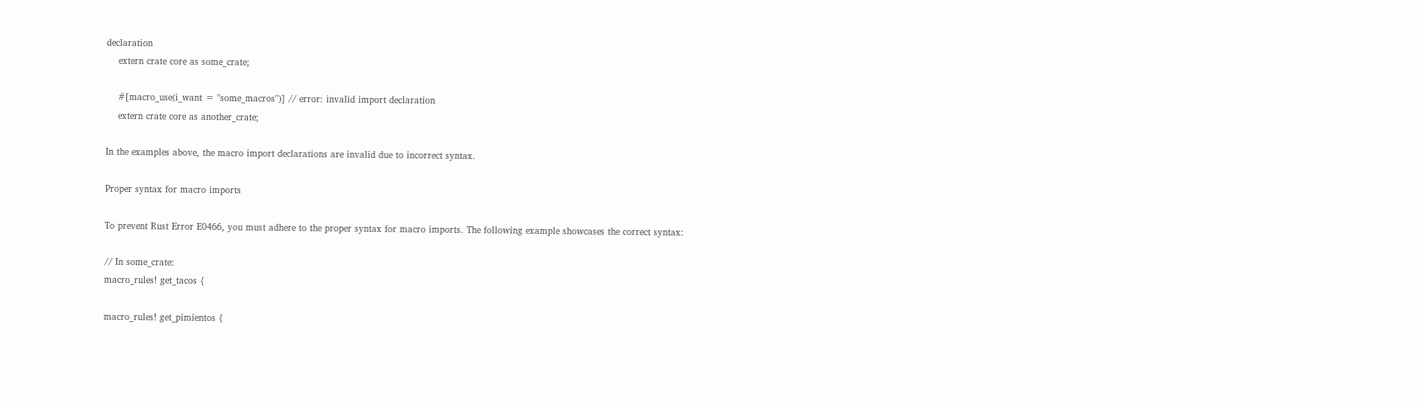declaration
    extern crate core as some_crate;

    #[macro_use(i_want = "some_macros")] // error: invalid import declaration
    extern crate core as another_crate;

In the examples above, the macro import declarations are invalid due to incorrect syntax.

Proper syntax for macro imports

To prevent Rust Error E0466, you must adhere to the proper syntax for macro imports. The following example showcases the correct syntax:

// In some_crate:
macro_rules! get_tacos {

macro_rules! get_pimientos {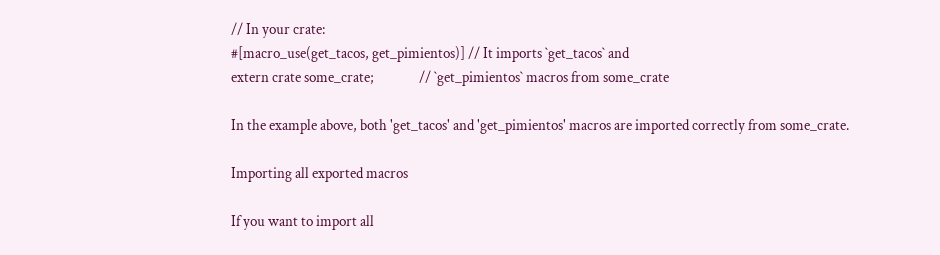// In your crate:
#[macro_use(get_tacos, get_pimientos)] // It imports `get_tacos` and
extern crate some_crate;               // `get_pimientos` macros from some_crate

In the example above, both 'get_tacos' and 'get_pimientos' macros are imported correctly from some_crate.

Importing all exported macros

If you want to import all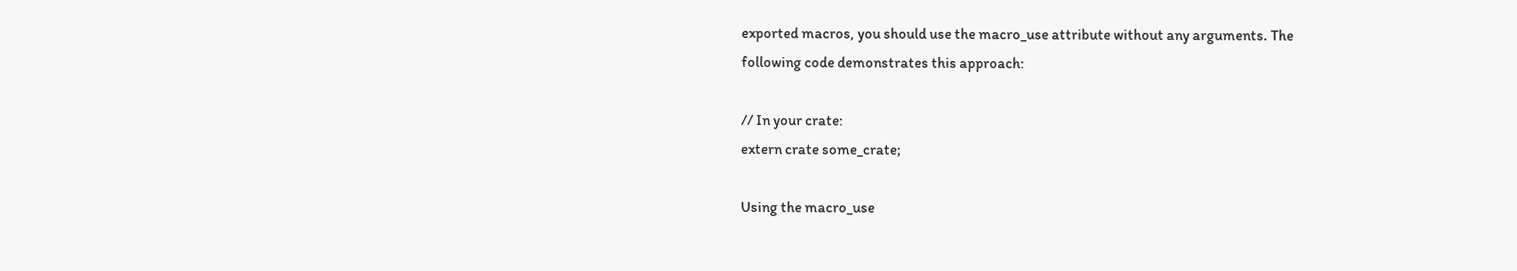exported macros, you should use the macro_use attribute without any arguments. The following code demonstrates this approach:

// In your crate:
extern crate some_crate;

Using the macro_use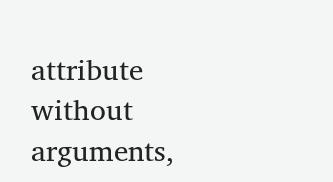attribute without arguments,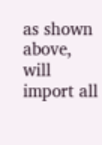as shown above, will import all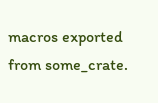macros exported from some_crate.